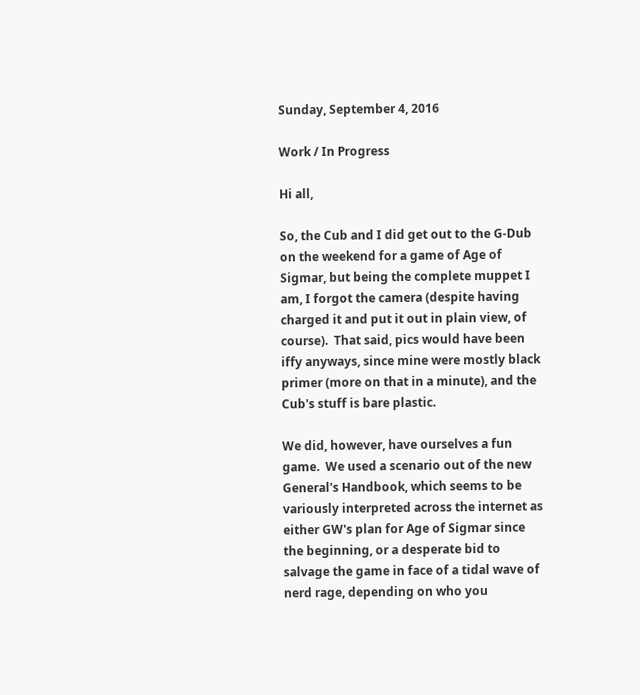Sunday, September 4, 2016

Work / In Progress

Hi all,

So, the Cub and I did get out to the G-Dub on the weekend for a game of Age of Sigmar, but being the complete muppet I am, I forgot the camera (despite having charged it and put it out in plain view, of course).  That said, pics would have been iffy anyways, since mine were mostly black primer (more on that in a minute), and the Cub's stuff is bare plastic.

We did, however, have ourselves a fun game.  We used a scenario out of the new General's Handbook, which seems to be variously interpreted across the internet as either GW's plan for Age of Sigmar since the beginning, or a desperate bid to salvage the game in face of a tidal wave of nerd rage, depending on who you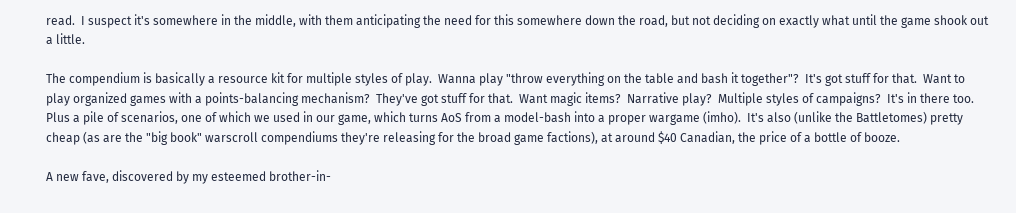read.  I suspect it's somewhere in the middle, with them anticipating the need for this somewhere down the road, but not deciding on exactly what until the game shook out a little.

The compendium is basically a resource kit for multiple styles of play.  Wanna play "throw everything on the table and bash it together"?  It's got stuff for that.  Want to play organized games with a points-balancing mechanism?  They've got stuff for that.  Want magic items?  Narrative play?  Multiple styles of campaigns?  It's in there too.  Plus a pile of scenarios, one of which we used in our game, which turns AoS from a model-bash into a proper wargame (imho).  It's also (unlike the Battletomes) pretty cheap (as are the "big book" warscroll compendiums they're releasing for the broad game factions), at around $40 Canadian, the price of a bottle of booze.

A new fave, discovered by my esteemed brother-in-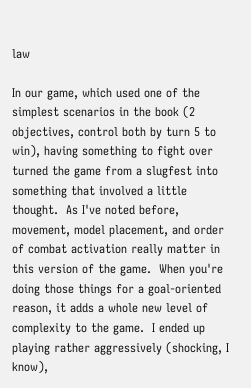law

In our game, which used one of the simplest scenarios in the book (2 objectives, control both by turn 5 to win), having something to fight over turned the game from a slugfest into something that involved a little thought.  As I've noted before, movement, model placement, and order of combat activation really matter in this version of the game.  When you're doing those things for a goal-oriented reason, it adds a whole new level of complexity to the game.  I ended up playing rather aggressively (shocking, I know),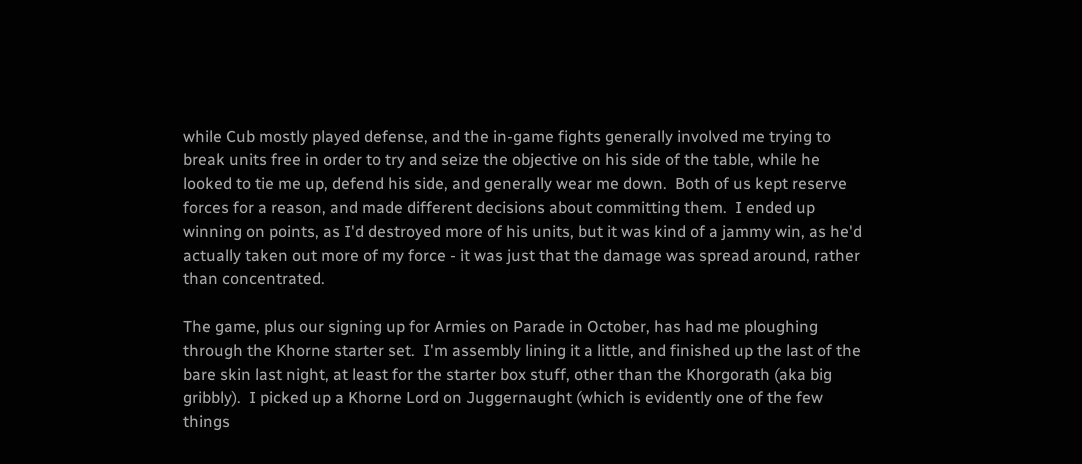while Cub mostly played defense, and the in-game fights generally involved me trying to break units free in order to try and seize the objective on his side of the table, while he looked to tie me up, defend his side, and generally wear me down.  Both of us kept reserve forces for a reason, and made different decisions about committing them.  I ended up winning on points, as I'd destroyed more of his units, but it was kind of a jammy win, as he'd actually taken out more of my force - it was just that the damage was spread around, rather than concentrated.

The game, plus our signing up for Armies on Parade in October, has had me ploughing through the Khorne starter set.  I'm assembly lining it a little, and finished up the last of the bare skin last night, at least for the starter box stuff, other than the Khorgorath (aka big gribbly).  I picked up a Khorne Lord on Juggernaught (which is evidently one of the few things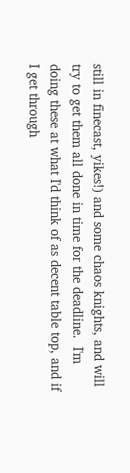still in finecast, yikes!) and some chaos knights, and will try to get them all done in time for the deadline.  I'm doing these at what I'd think of as decent table top, and if I get through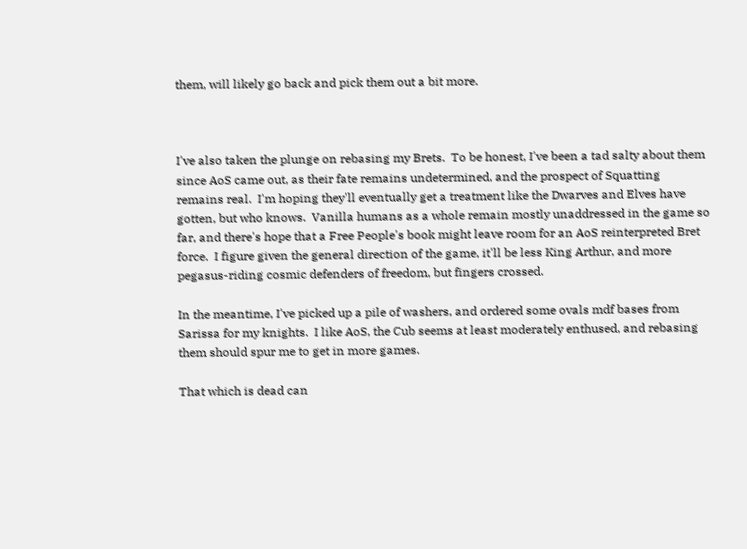them, will likely go back and pick them out a bit more.



I've also taken the plunge on rebasing my Brets.  To be honest, I've been a tad salty about them since AoS came out, as their fate remains undetermined, and the prospect of Squatting remains real.  I'm hoping they'll eventually get a treatment like the Dwarves and Elves have gotten, but who knows.  Vanilla humans as a whole remain mostly unaddressed in the game so far, and there's hope that a Free People's book might leave room for an AoS reinterpreted Bret force.  I figure given the general direction of the game, it'll be less King Arthur, and more pegasus-riding cosmic defenders of freedom, but fingers crossed.

In the meantime, I've picked up a pile of washers, and ordered some ovals mdf bases from Sarissa for my knights.  I like AoS, the Cub seems at least moderately enthused, and rebasing them should spur me to get in more games.

That which is dead can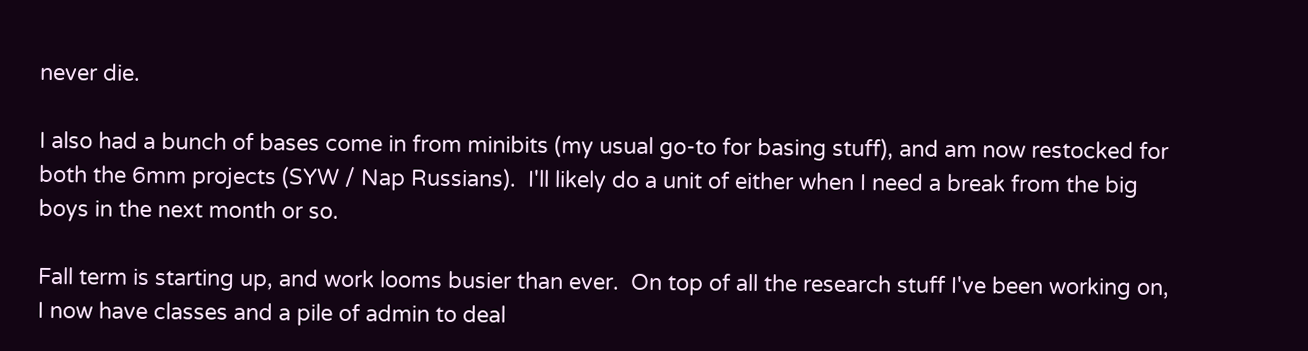never die.

I also had a bunch of bases come in from minibits (my usual go-to for basing stuff), and am now restocked for both the 6mm projects (SYW / Nap Russians).  I'll likely do a unit of either when I need a break from the big boys in the next month or so.

Fall term is starting up, and work looms busier than ever.  On top of all the research stuff I've been working on, I now have classes and a pile of admin to deal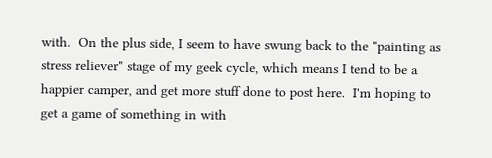with.  On the plus side, I seem to have swung back to the "painting as stress reliever" stage of my geek cycle, which means I tend to be a happier camper, and get more stuff done to post here.  I'm hoping to get a game of something in with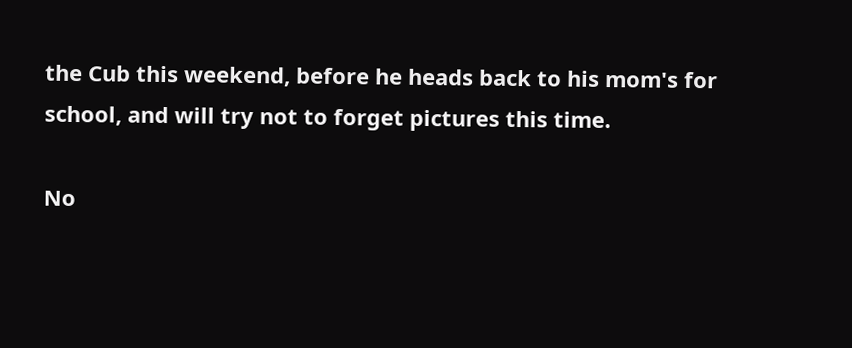the Cub this weekend, before he heads back to his mom's for school, and will try not to forget pictures this time.

No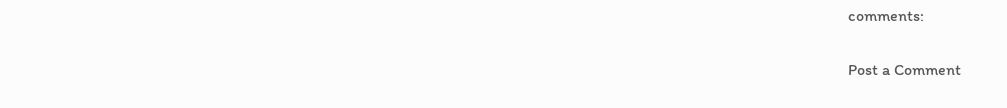comments:

Post a Comment